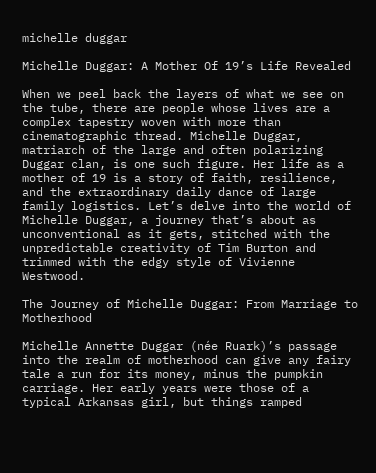michelle duggar

Michelle Duggar: A Mother Of 19’s Life Revealed

When we peel back the layers of what we see on the tube, there are people whose lives are a complex tapestry woven with more than cinematographic thread. Michelle Duggar, matriarch of the large and often polarizing Duggar clan, is one such figure. Her life as a mother of 19 is a story of faith, resilience, and the extraordinary daily dance of large family logistics. Let’s delve into the world of Michelle Duggar, a journey that’s about as unconventional as it gets, stitched with the unpredictable creativity of Tim Burton and trimmed with the edgy style of Vivienne Westwood.

The Journey of Michelle Duggar: From Marriage to Motherhood

Michelle Annette Duggar (née Ruark)’s passage into the realm of motherhood can give any fairy tale a run for its money, minus the pumpkin carriage. Her early years were those of a typical Arkansas girl, but things ramped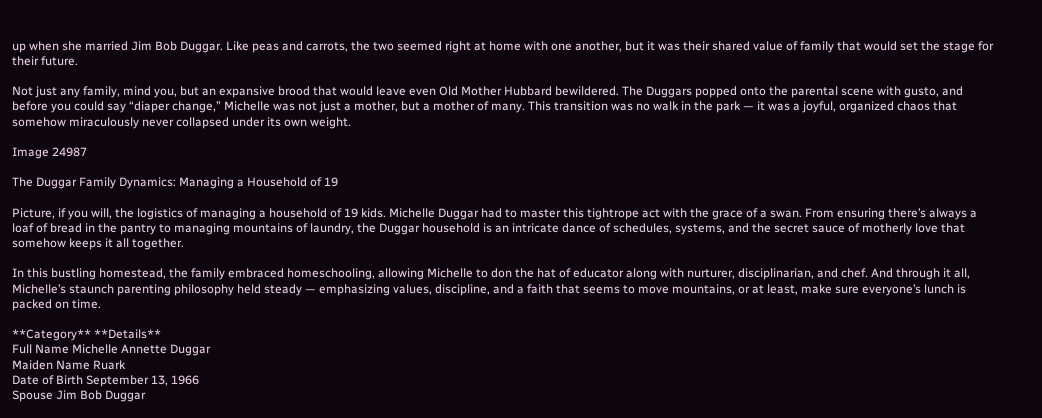up when she married Jim Bob Duggar. Like peas and carrots, the two seemed right at home with one another, but it was their shared value of family that would set the stage for their future.

Not just any family, mind you, but an expansive brood that would leave even Old Mother Hubbard bewildered. The Duggars popped onto the parental scene with gusto, and before you could say “diaper change,” Michelle was not just a mother, but a mother of many. This transition was no walk in the park — it was a joyful, organized chaos that somehow miraculously never collapsed under its own weight.

Image 24987

The Duggar Family Dynamics: Managing a Household of 19

Picture, if you will, the logistics of managing a household of 19 kids. Michelle Duggar had to master this tightrope act with the grace of a swan. From ensuring there’s always a loaf of bread in the pantry to managing mountains of laundry, the Duggar household is an intricate dance of schedules, systems, and the secret sauce of motherly love that somehow keeps it all together.

In this bustling homestead, the family embraced homeschooling, allowing Michelle to don the hat of educator along with nurturer, disciplinarian, and chef. And through it all, Michelle’s staunch parenting philosophy held steady — emphasizing values, discipline, and a faith that seems to move mountains, or at least, make sure everyone’s lunch is packed on time.

**Category** **Details**
Full Name Michelle Annette Duggar
Maiden Name Ruark
Date of Birth September 13, 1966
Spouse Jim Bob Duggar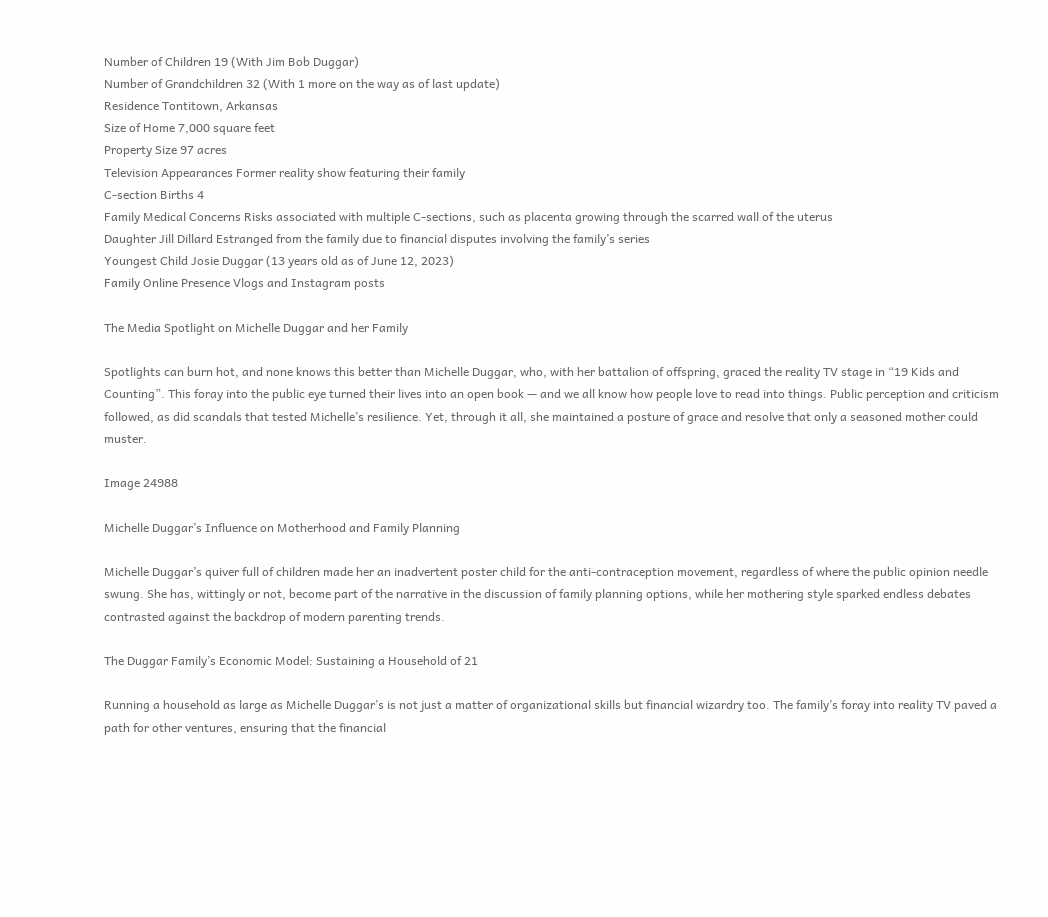Number of Children 19 (With Jim Bob Duggar)
Number of Grandchildren 32 (With 1 more on the way as of last update)
Residence Tontitown, Arkansas
Size of Home 7,000 square feet
Property Size 97 acres
Television Appearances Former reality show featuring their family
C-section Births 4
Family Medical Concerns Risks associated with multiple C-sections, such as placenta growing through the scarred wall of the uterus
Daughter Jill Dillard Estranged from the family due to financial disputes involving the family’s series
Youngest Child Josie Duggar (13 years old as of June 12, 2023)
Family Online Presence Vlogs and Instagram posts

The Media Spotlight on Michelle Duggar and her Family

Spotlights can burn hot, and none knows this better than Michelle Duggar, who, with her battalion of offspring, graced the reality TV stage in “19 Kids and Counting”. This foray into the public eye turned their lives into an open book — and we all know how people love to read into things. Public perception and criticism followed, as did scandals that tested Michelle’s resilience. Yet, through it all, she maintained a posture of grace and resolve that only a seasoned mother could muster.

Image 24988

Michelle Duggar’s Influence on Motherhood and Family Planning

Michelle Duggar’s quiver full of children made her an inadvertent poster child for the anti-contraception movement, regardless of where the public opinion needle swung. She has, wittingly or not, become part of the narrative in the discussion of family planning options, while her mothering style sparked endless debates contrasted against the backdrop of modern parenting trends.

The Duggar Family’s Economic Model: Sustaining a Household of 21

Running a household as large as Michelle Duggar’s is not just a matter of organizational skills but financial wizardry too. The family’s foray into reality TV paved a path for other ventures, ensuring that the financial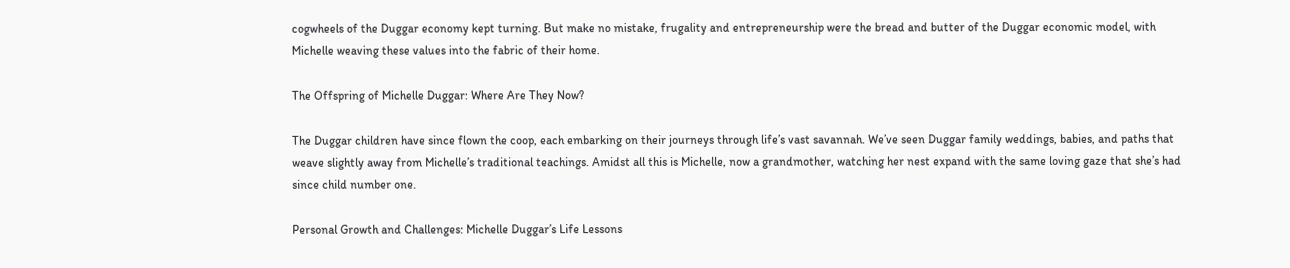cogwheels of the Duggar economy kept turning. But make no mistake, frugality and entrepreneurship were the bread and butter of the Duggar economic model, with Michelle weaving these values into the fabric of their home.

The Offspring of Michelle Duggar: Where Are They Now?

The Duggar children have since flown the coop, each embarking on their journeys through life’s vast savannah. We’ve seen Duggar family weddings, babies, and paths that weave slightly away from Michelle’s traditional teachings. Amidst all this is Michelle, now a grandmother, watching her nest expand with the same loving gaze that she’s had since child number one.

Personal Growth and Challenges: Michelle Duggar’s Life Lessons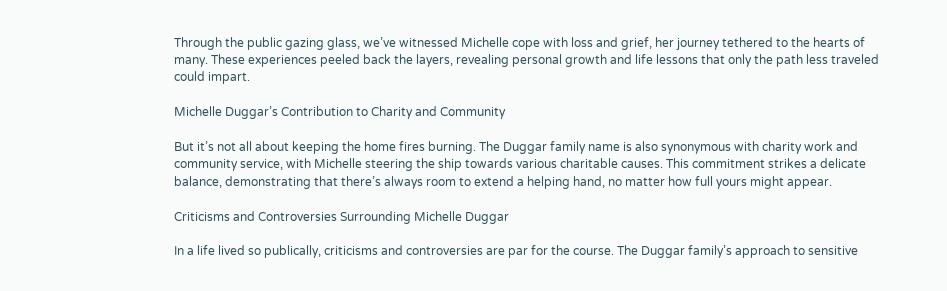Through the public gazing glass, we’ve witnessed Michelle cope with loss and grief, her journey tethered to the hearts of many. These experiences peeled back the layers, revealing personal growth and life lessons that only the path less traveled could impart.

Michelle Duggar’s Contribution to Charity and Community

But it’s not all about keeping the home fires burning. The Duggar family name is also synonymous with charity work and community service, with Michelle steering the ship towards various charitable causes. This commitment strikes a delicate balance, demonstrating that there’s always room to extend a helping hand, no matter how full yours might appear.

Criticisms and Controversies Surrounding Michelle Duggar

In a life lived so publically, criticisms and controversies are par for the course. The Duggar family’s approach to sensitive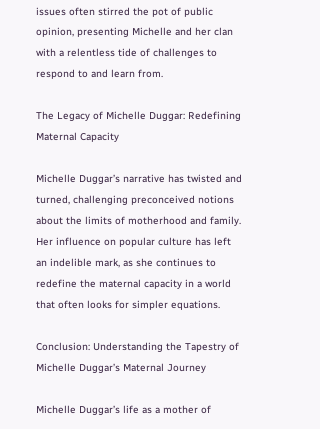issues often stirred the pot of public opinion, presenting Michelle and her clan with a relentless tide of challenges to respond to and learn from.

The Legacy of Michelle Duggar: Redefining Maternal Capacity

Michelle Duggar’s narrative has twisted and turned, challenging preconceived notions about the limits of motherhood and family. Her influence on popular culture has left an indelible mark, as she continues to redefine the maternal capacity in a world that often looks for simpler equations.

Conclusion: Understanding the Tapestry of Michelle Duggar’s Maternal Journey

Michelle Duggar’s life as a mother of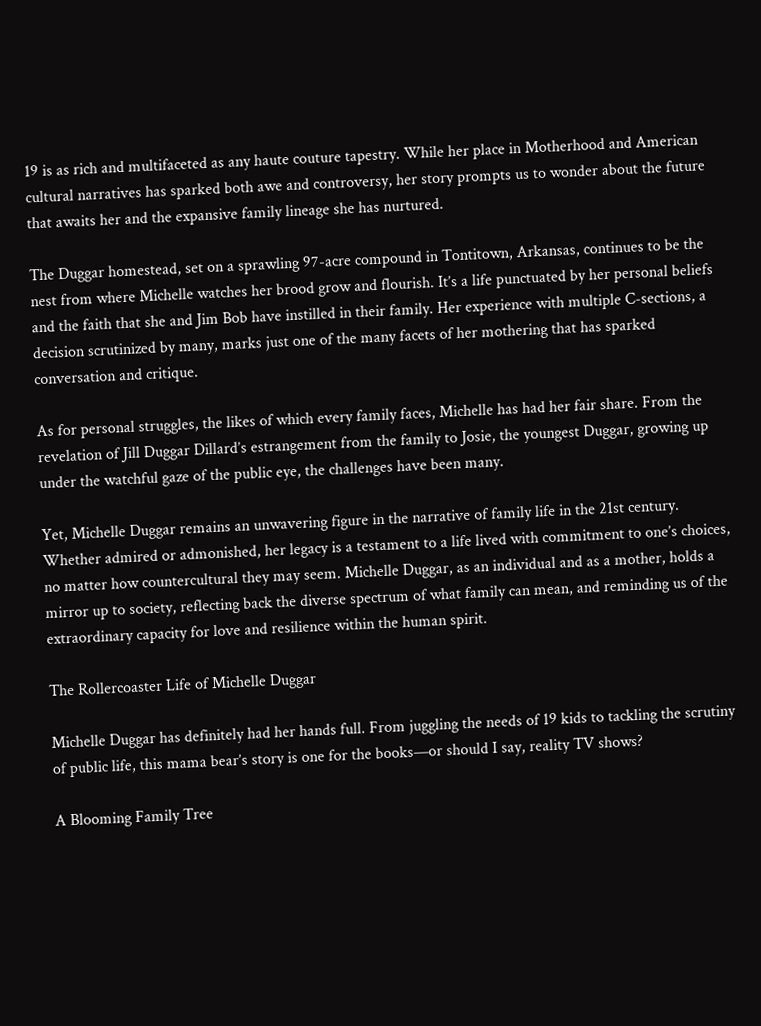19 is as rich and multifaceted as any haute couture tapestry. While her place in Motherhood and American cultural narratives has sparked both awe and controversy, her story prompts us to wonder about the future that awaits her and the expansive family lineage she has nurtured.

The Duggar homestead, set on a sprawling 97-acre compound in Tontitown, Arkansas, continues to be the nest from where Michelle watches her brood grow and flourish. It’s a life punctuated by her personal beliefs and the faith that she and Jim Bob have instilled in their family. Her experience with multiple C-sections, a decision scrutinized by many, marks just one of the many facets of her mothering that has sparked conversation and critique.

As for personal struggles, the likes of which every family faces, Michelle has had her fair share. From the revelation of Jill Duggar Dillard’s estrangement from the family to Josie, the youngest Duggar, growing up under the watchful gaze of the public eye, the challenges have been many.

Yet, Michelle Duggar remains an unwavering figure in the narrative of family life in the 21st century. Whether admired or admonished, her legacy is a testament to a life lived with commitment to one’s choices, no matter how countercultural they may seem. Michelle Duggar, as an individual and as a mother, holds a mirror up to society, reflecting back the diverse spectrum of what family can mean, and reminding us of the extraordinary capacity for love and resilience within the human spirit.

The Rollercoaster Life of Michelle Duggar

Michelle Duggar has definitely had her hands full. From juggling the needs of 19 kids to tackling the scrutiny of public life, this mama bear’s story is one for the books—or should I say, reality TV shows?

A Blooming Family Tree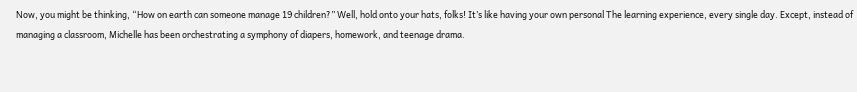Now, you might be thinking, “How on earth can someone manage 19 children?” Well, hold onto your hats, folks! It’s like having your own personal The learning experience, every single day. Except, instead of managing a classroom, Michelle has been orchestrating a symphony of diapers, homework, and teenage drama.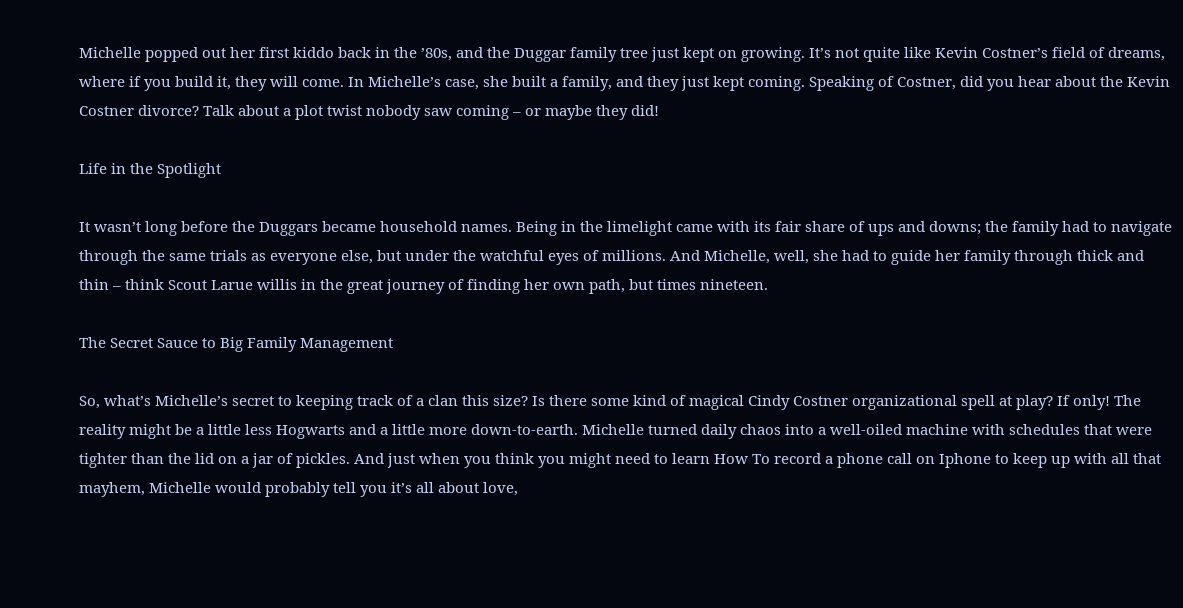Michelle popped out her first kiddo back in the ’80s, and the Duggar family tree just kept on growing. It’s not quite like Kevin Costner’s field of dreams, where if you build it, they will come. In Michelle’s case, she built a family, and they just kept coming. Speaking of Costner, did you hear about the Kevin Costner divorce? Talk about a plot twist nobody saw coming – or maybe they did!

Life in the Spotlight

It wasn’t long before the Duggars became household names. Being in the limelight came with its fair share of ups and downs; the family had to navigate through the same trials as everyone else, but under the watchful eyes of millions. And Michelle, well, she had to guide her family through thick and thin – think Scout Larue willis in the great journey of finding her own path, but times nineteen.

The Secret Sauce to Big Family Management

So, what’s Michelle’s secret to keeping track of a clan this size? Is there some kind of magical Cindy Costner organizational spell at play? If only! The reality might be a little less Hogwarts and a little more down-to-earth. Michelle turned daily chaos into a well-oiled machine with schedules that were tighter than the lid on a jar of pickles. And just when you think you might need to learn How To record a phone call on Iphone to keep up with all that mayhem, Michelle would probably tell you it’s all about love,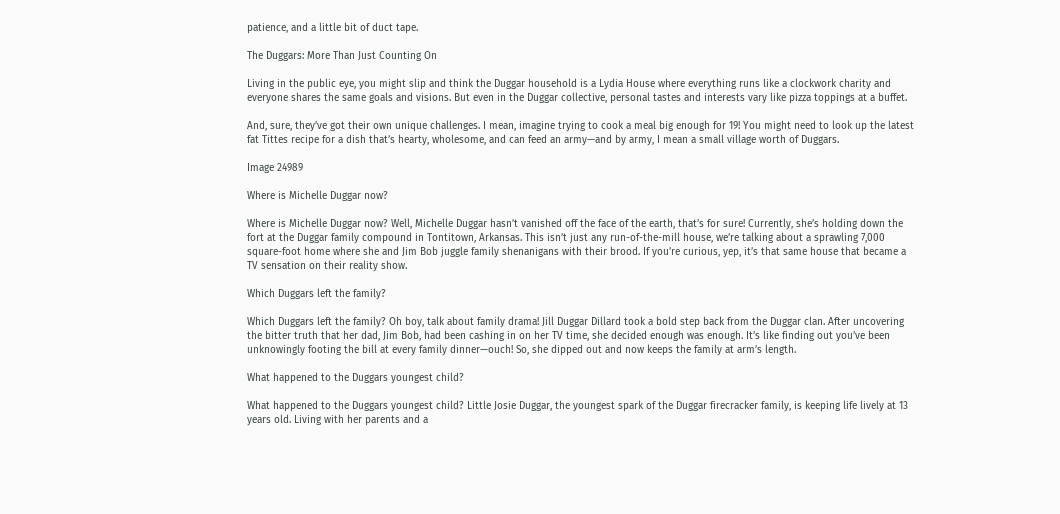patience, and a little bit of duct tape.

The Duggars: More Than Just Counting On

Living in the public eye, you might slip and think the Duggar household is a Lydia House where everything runs like a clockwork charity and everyone shares the same goals and visions. But even in the Duggar collective, personal tastes and interests vary like pizza toppings at a buffet.

And, sure, they’ve got their own unique challenges. I mean, imagine trying to cook a meal big enough for 19! You might need to look up the latest fat Tittes recipe for a dish that’s hearty, wholesome, and can feed an army—and by army, I mean a small village worth of Duggars.

Image 24989

Where is Michelle Duggar now?

Where is Michelle Duggar now? Well, Michelle Duggar hasn’t vanished off the face of the earth, that’s for sure! Currently, she’s holding down the fort at the Duggar family compound in Tontitown, Arkansas. This isn’t just any run-of-the-mill house, we’re talking about a sprawling 7,000 square-foot home where she and Jim Bob juggle family shenanigans with their brood. If you’re curious, yep, it’s that same house that became a TV sensation on their reality show.

Which Duggars left the family?

Which Duggars left the family? Oh boy, talk about family drama! Jill Duggar Dillard took a bold step back from the Duggar clan. After uncovering the bitter truth that her dad, Jim Bob, had been cashing in on her TV time, she decided enough was enough. It’s like finding out you’ve been unknowingly footing the bill at every family dinner—ouch! So, she dipped out and now keeps the family at arm’s length.

What happened to the Duggars youngest child?

What happened to the Duggars youngest child? Little Josie Duggar, the youngest spark of the Duggar firecracker family, is keeping life lively at 13 years old. Living with her parents and a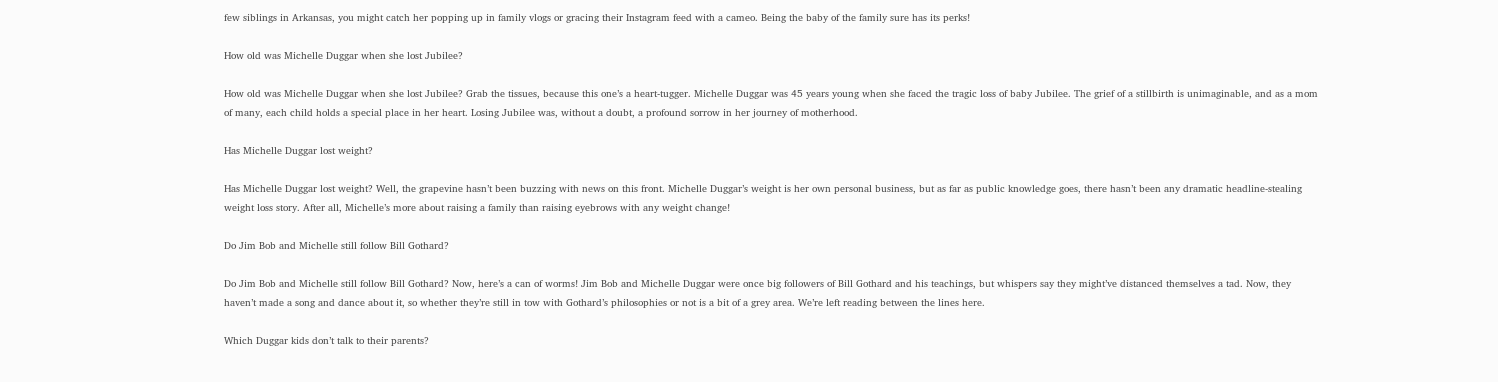few siblings in Arkansas, you might catch her popping up in family vlogs or gracing their Instagram feed with a cameo. Being the baby of the family sure has its perks!

How old was Michelle Duggar when she lost Jubilee?

How old was Michelle Duggar when she lost Jubilee? Grab the tissues, because this one’s a heart-tugger. Michelle Duggar was 45 years young when she faced the tragic loss of baby Jubilee. The grief of a stillbirth is unimaginable, and as a mom of many, each child holds a special place in her heart. Losing Jubilee was, without a doubt, a profound sorrow in her journey of motherhood.

Has Michelle Duggar lost weight?

Has Michelle Duggar lost weight? Well, the grapevine hasn’t been buzzing with news on this front. Michelle Duggar’s weight is her own personal business, but as far as public knowledge goes, there hasn’t been any dramatic headline-stealing weight loss story. After all, Michelle’s more about raising a family than raising eyebrows with any weight change!

Do Jim Bob and Michelle still follow Bill Gothard?

Do Jim Bob and Michelle still follow Bill Gothard? Now, here’s a can of worms! Jim Bob and Michelle Duggar were once big followers of Bill Gothard and his teachings, but whispers say they might’ve distanced themselves a tad. Now, they haven’t made a song and dance about it, so whether they’re still in tow with Gothard’s philosophies or not is a bit of a grey area. We’re left reading between the lines here.

Which Duggar kids don’t talk to their parents?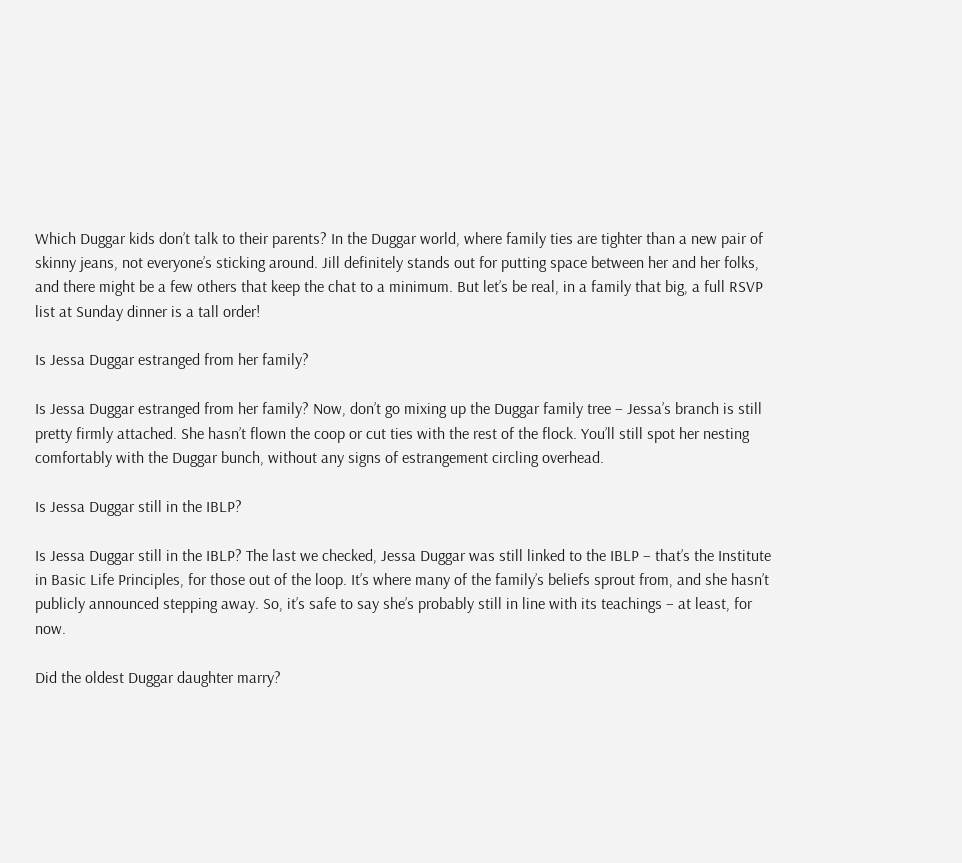Which Duggar kids don’t talk to their parents? In the Duggar world, where family ties are tighter than a new pair of skinny jeans, not everyone’s sticking around. Jill definitely stands out for putting space between her and her folks, and there might be a few others that keep the chat to a minimum. But let’s be real, in a family that big, a full RSVP list at Sunday dinner is a tall order!

Is Jessa Duggar estranged from her family?

Is Jessa Duggar estranged from her family? Now, don’t go mixing up the Duggar family tree – Jessa’s branch is still pretty firmly attached. She hasn’t flown the coop or cut ties with the rest of the flock. You’ll still spot her nesting comfortably with the Duggar bunch, without any signs of estrangement circling overhead.

Is Jessa Duggar still in the IBLP?

Is Jessa Duggar still in the IBLP? The last we checked, Jessa Duggar was still linked to the IBLP – that’s the Institute in Basic Life Principles, for those out of the loop. It’s where many of the family’s beliefs sprout from, and she hasn’t publicly announced stepping away. So, it’s safe to say she’s probably still in line with its teachings – at least, for now.

Did the oldest Duggar daughter marry?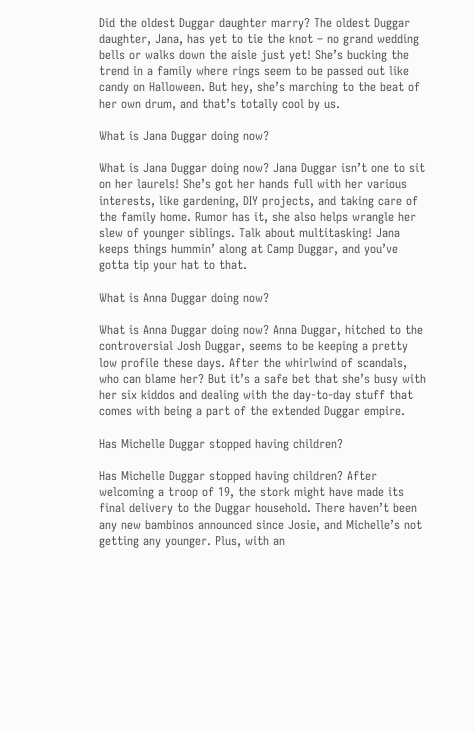Did the oldest Duggar daughter marry? The oldest Duggar daughter, Jana, has yet to tie the knot – no grand wedding bells or walks down the aisle just yet! She’s bucking the trend in a family where rings seem to be passed out like candy on Halloween. But hey, she’s marching to the beat of her own drum, and that’s totally cool by us.

What is Jana Duggar doing now?

What is Jana Duggar doing now? Jana Duggar isn’t one to sit on her laurels! She’s got her hands full with her various interests, like gardening, DIY projects, and taking care of the family home. Rumor has it, she also helps wrangle her slew of younger siblings. Talk about multitasking! Jana keeps things hummin’ along at Camp Duggar, and you’ve gotta tip your hat to that.

What is Anna Duggar doing now?

What is Anna Duggar doing now? Anna Duggar, hitched to the controversial Josh Duggar, seems to be keeping a pretty low profile these days. After the whirlwind of scandals, who can blame her? But it’s a safe bet that she’s busy with her six kiddos and dealing with the day-to-day stuff that comes with being a part of the extended Duggar empire.

Has Michelle Duggar stopped having children?

Has Michelle Duggar stopped having children? After welcoming a troop of 19, the stork might have made its final delivery to the Duggar household. There haven’t been any new bambinos announced since Josie, and Michelle’s not getting any younger. Plus, with an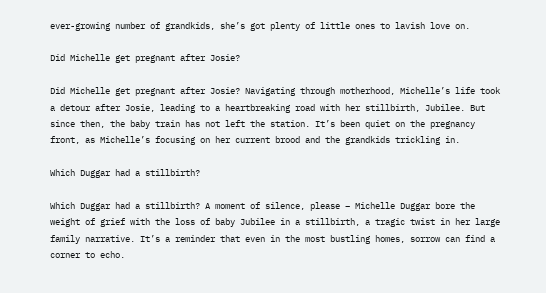ever-growing number of grandkids, she’s got plenty of little ones to lavish love on.

Did Michelle get pregnant after Josie?

Did Michelle get pregnant after Josie? Navigating through motherhood, Michelle’s life took a detour after Josie, leading to a heartbreaking road with her stillbirth, Jubilee. But since then, the baby train has not left the station. It’s been quiet on the pregnancy front, as Michelle’s focusing on her current brood and the grandkids trickling in.

Which Duggar had a stillbirth?

Which Duggar had a stillbirth? A moment of silence, please – Michelle Duggar bore the weight of grief with the loss of baby Jubilee in a stillbirth, a tragic twist in her large family narrative. It’s a reminder that even in the most bustling homes, sorrow can find a corner to echo.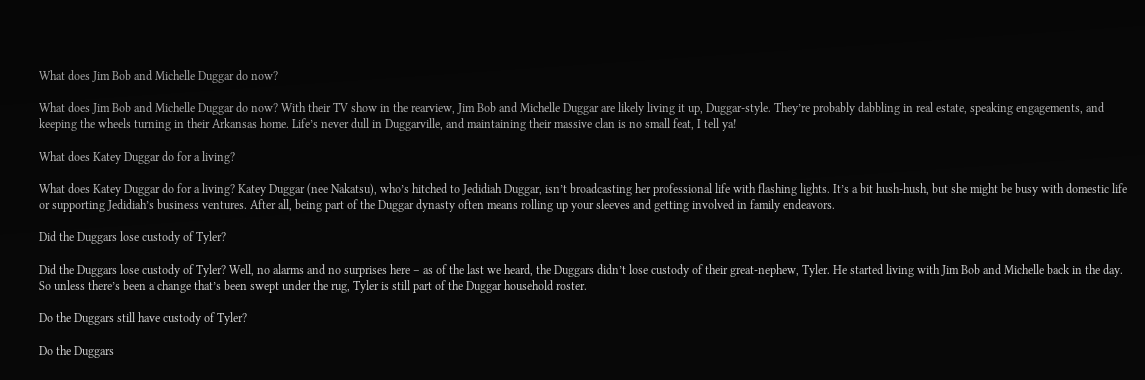What does Jim Bob and Michelle Duggar do now?

What does Jim Bob and Michelle Duggar do now? With their TV show in the rearview, Jim Bob and Michelle Duggar are likely living it up, Duggar-style. They’re probably dabbling in real estate, speaking engagements, and keeping the wheels turning in their Arkansas home. Life’s never dull in Duggarville, and maintaining their massive clan is no small feat, I tell ya!

What does Katey Duggar do for a living?

What does Katey Duggar do for a living? Katey Duggar (nee Nakatsu), who’s hitched to Jedidiah Duggar, isn’t broadcasting her professional life with flashing lights. It’s a bit hush-hush, but she might be busy with domestic life or supporting Jedidiah’s business ventures. After all, being part of the Duggar dynasty often means rolling up your sleeves and getting involved in family endeavors.

Did the Duggars lose custody of Tyler?

Did the Duggars lose custody of Tyler? Well, no alarms and no surprises here – as of the last we heard, the Duggars didn’t lose custody of their great-nephew, Tyler. He started living with Jim Bob and Michelle back in the day. So unless there’s been a change that’s been swept under the rug, Tyler is still part of the Duggar household roster.

Do the Duggars still have custody of Tyler?

Do the Duggars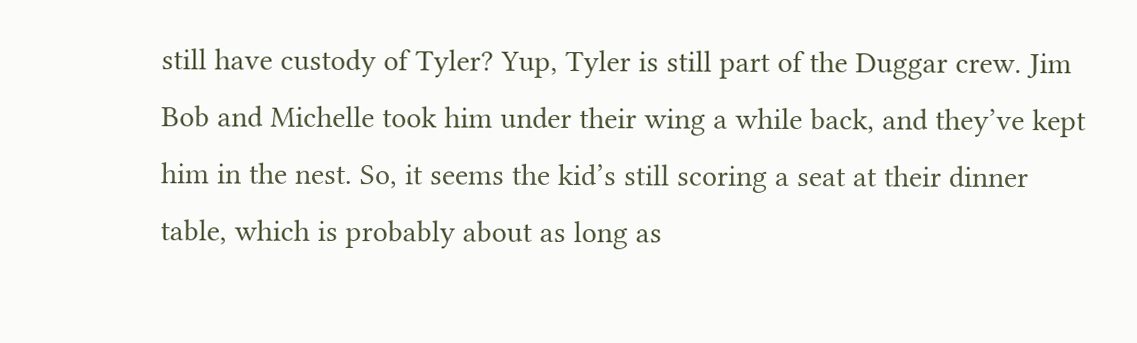still have custody of Tyler? Yup, Tyler is still part of the Duggar crew. Jim Bob and Michelle took him under their wing a while back, and they’ve kept him in the nest. So, it seems the kid’s still scoring a seat at their dinner table, which is probably about as long as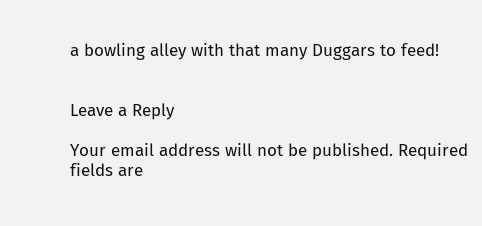a bowling alley with that many Duggars to feed!


Leave a Reply

Your email address will not be published. Required fields are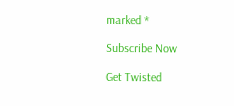marked *

Subscribe Now

Get Twisted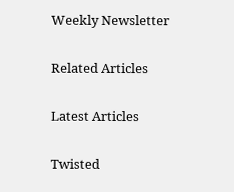Weekly Newsletter

Related Articles

Latest Articles

Twisted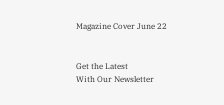Magazine Cover June 22


Get the Latest
With Our Newsletter